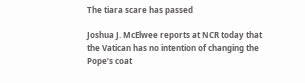The tiara scare has passed

Joshua J. McElwee reports at NCR today that the Vatican has no intention of changing the Pope’s coat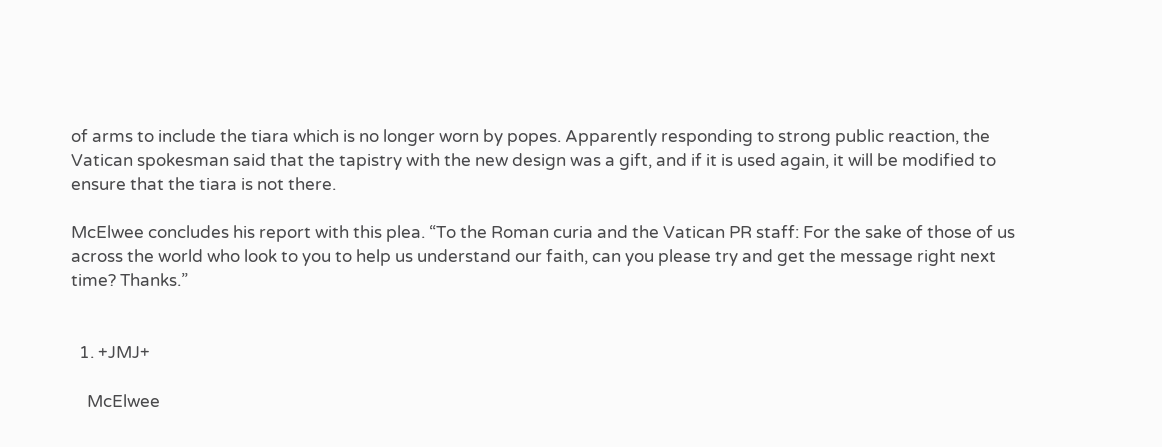of arms to include the tiara which is no longer worn by popes. Apparently responding to strong public reaction, the Vatican spokesman said that the tapistry with the new design was a gift, and if it is used again, it will be modified to ensure that the tiara is not there.

McElwee concludes his report with this plea. “To the Roman curia and the Vatican PR staff: For the sake of those of us across the world who look to you to help us understand our faith, can you please try and get the message right next time? Thanks.”


  1. +JMJ+

    McElwee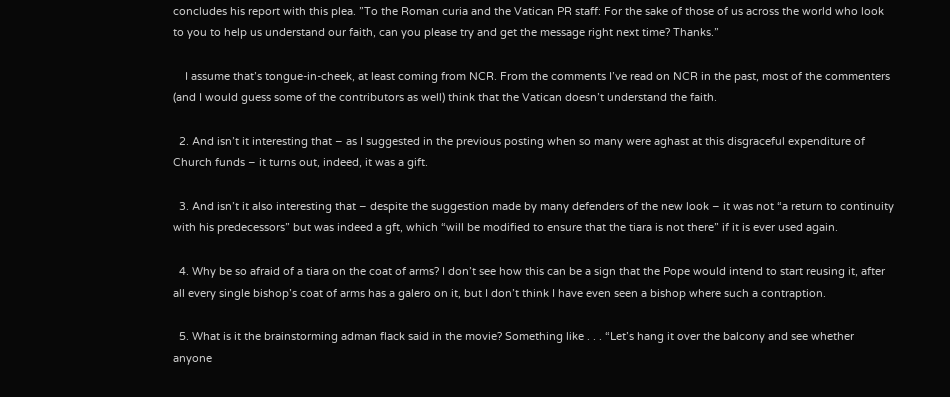concludes his report with this plea. ”To the Roman curia and the Vatican PR staff: For the sake of those of us across the world who look to you to help us understand our faith, can you please try and get the message right next time? Thanks.”

    I assume that’s tongue-in-cheek, at least coming from NCR. From the comments I’ve read on NCR in the past, most of the commenters (and I would guess some of the contributors as well) think that the Vatican doesn’t understand the faith.

  2. And isn’t it interesting that – as I suggested in the previous posting when so many were aghast at this disgraceful expenditure of Church funds – it turns out, indeed, it was a gift.

  3. And isn’t it also interesting that – despite the suggestion made by many defenders of the new look – it was not “a return to continuity with his predecessors” but was indeed a gft, which “will be modified to ensure that the tiara is not there” if it is ever used again.

  4. Why be so afraid of a tiara on the coat of arms? I don’t see how this can be a sign that the Pope would intend to start reusing it, after all every single bishop’s coat of arms has a galero on it, but I don’t think I have even seen a bishop where such a contraption.

  5. What is it the brainstorming adman flack said in the movie? Something like . . . “Let’s hang it over the balcony and see whether anyone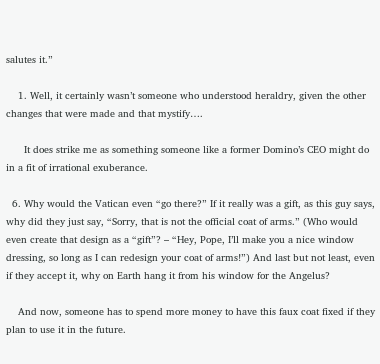salutes it.”

    1. Well, it certainly wasn’t someone who understood heraldry, given the other changes that were made and that mystify….

      It does strike me as something someone like a former Domino’s CEO might do in a fit of irrational exuberance.

  6. Why would the Vatican even “go there?” If it really was a gift, as this guy says, why did they just say, “Sorry, that is not the official coat of arms.” (Who would even create that design as a “gift”? – “Hey, Pope, I’ll make you a nice window dressing, so long as I can redesign your coat of arms!”) And last but not least, even if they accept it, why on Earth hang it from his window for the Angelus?

    And now, someone has to spend more money to have this faux coat fixed if they plan to use it in the future.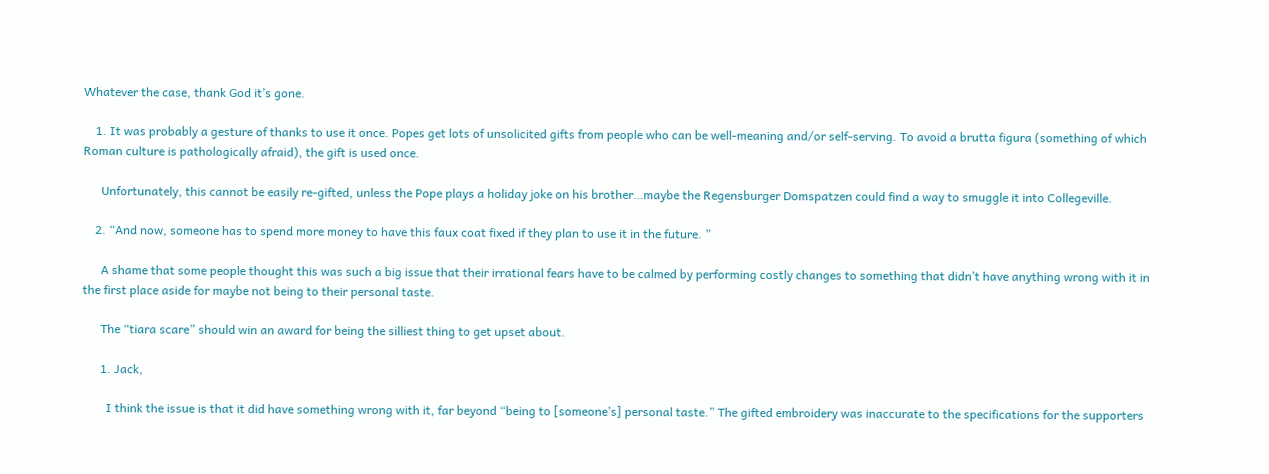Whatever the case, thank God it’s gone.

    1. It was probably a gesture of thanks to use it once. Popes get lots of unsolicited gifts from people who can be well-meaning and/or self-serving. To avoid a brutta figura (something of which Roman culture is pathologically afraid), the gift is used once.

      Unfortunately, this cannot be easily re-gifted, unless the Pope plays a holiday joke on his brother…maybe the Regensburger Domspatzen could find a way to smuggle it into Collegeville.

    2. “And now, someone has to spend more money to have this faux coat fixed if they plan to use it in the future. ”

      A shame that some people thought this was such a big issue that their irrational fears have to be calmed by performing costly changes to something that didn’t have anything wrong with it in the first place aside for maybe not being to their personal taste.

      The “tiara scare” should win an award for being the silliest thing to get upset about.

      1. Jack,

        I think the issue is that it did have something wrong with it, far beyond “being to [someone’s] personal taste.” The gifted embroidery was inaccurate to the specifications for the supporters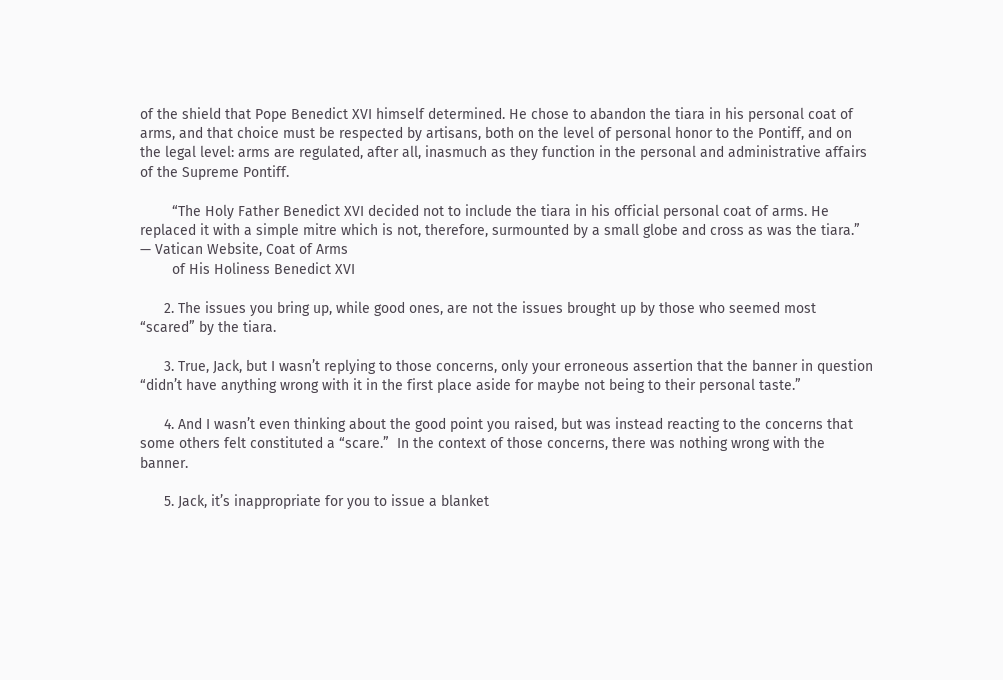of the shield that Pope Benedict XVI himself determined. He chose to abandon the tiara in his personal coat of arms, and that choice must be respected by artisans, both on the level of personal honor to the Pontiff, and on the legal level: arms are regulated, after all, inasmuch as they function in the personal and administrative affairs of the Supreme Pontiff.

        “The Holy Father Benedict XVI decided not to include the tiara in his official personal coat of arms. He replaced it with a simple mitre which is not, therefore, surmounted by a small globe and cross as was the tiara.” — Vatican Website, Coat of Arms
        of His Holiness Benedict XVI

      2. The issues you bring up, while good ones, are not the issues brought up by those who seemed most “scared” by the tiara.

      3. True, Jack, but I wasn’t replying to those concerns, only your erroneous assertion that the banner in question “didn’t have anything wrong with it in the first place aside for maybe not being to their personal taste.”

      4. And I wasn’t even thinking about the good point you raised, but was instead reacting to the concerns that some others felt constituted a “scare.”  In the context of those concerns, there was nothing wrong with the banner.

      5. Jack, it’s inappropriate for you to issue a blanket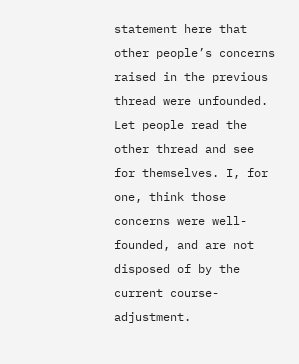statement here that other people’s concerns raised in the previous thread were unfounded. Let people read the other thread and see for themselves. I, for one, think those concerns were well-founded, and are not disposed of by the current course-adjustment.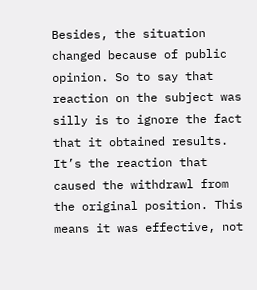Besides, the situation changed because of public opinion. So to say that reaction on the subject was silly is to ignore the fact that it obtained results. It’s the reaction that caused the withdrawl from the original position. This means it was effective, not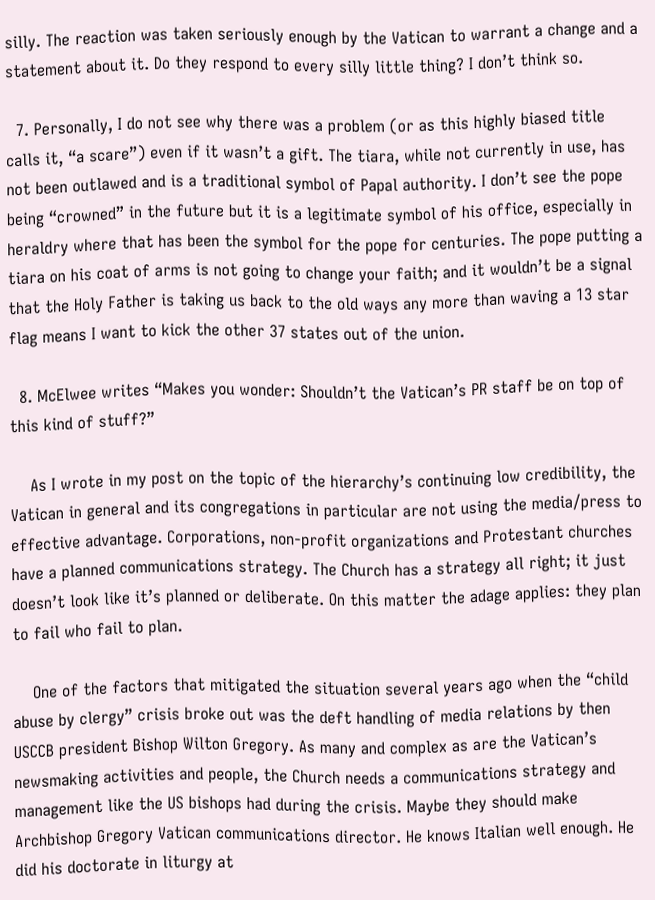silly. The reaction was taken seriously enough by the Vatican to warrant a change and a statement about it. Do they respond to every silly little thing? I don’t think so.

  7. Personally, I do not see why there was a problem (or as this highly biased title calls it, “a scare”) even if it wasn’t a gift. The tiara, while not currently in use, has not been outlawed and is a traditional symbol of Papal authority. I don’t see the pope being “crowned” in the future but it is a legitimate symbol of his office, especially in heraldry where that has been the symbol for the pope for centuries. The pope putting a tiara on his coat of arms is not going to change your faith; and it wouldn’t be a signal that the Holy Father is taking us back to the old ways any more than waving a 13 star flag means I want to kick the other 37 states out of the union.

  8. McElwee writes “Makes you wonder: Shouldn’t the Vatican’s PR staff be on top of this kind of stuff?”

    As I wrote in my post on the topic of the hierarchy’s continuing low credibility, the Vatican in general and its congregations in particular are not using the media/press to effective advantage. Corporations, non-profit organizations and Protestant churches have a planned communications strategy. The Church has a strategy all right; it just doesn’t look like it’s planned or deliberate. On this matter the adage applies: they plan to fail who fail to plan.

    One of the factors that mitigated the situation several years ago when the “child abuse by clergy” crisis broke out was the deft handling of media relations by then USCCB president Bishop Wilton Gregory. As many and complex as are the Vatican’s newsmaking activities and people, the Church needs a communications strategy and management like the US bishops had during the crisis. Maybe they should make Archbishop Gregory Vatican communications director. He knows Italian well enough. He did his doctorate in liturgy at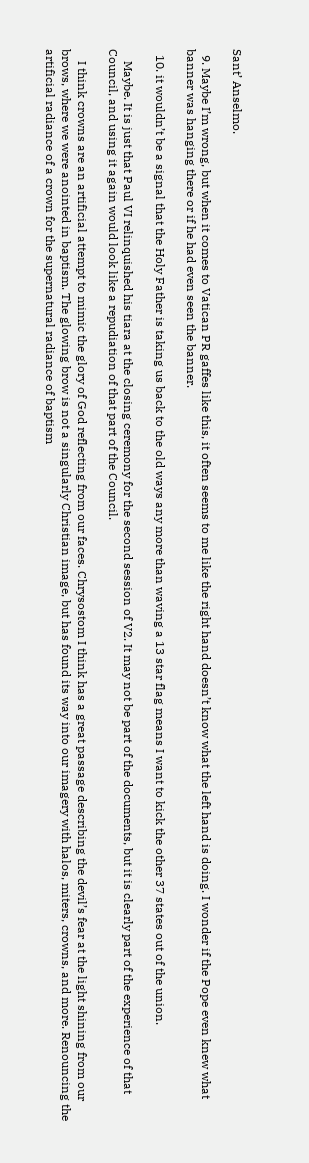Sant’ Anselmo.

  9. Maybe I’m wrong, but when it comes to Vatican PR gaffes like this, it often seems to me like the right hand doesn’t know what the left hand is doing. I wonder if the Pope even knew what banner was hanging there or if he had even seen the banner.

  10. it wouldn’t be a signal that the Holy Father is taking us back to the old ways any more than waving a 13 star flag means I want to kick the other 37 states out of the union.

    Maybe. It is just that Paul VI relinquished his tiara at the closing ceremony for the second session of V2. It may not be part of the documents, but it is clearly part of the experience of that Council, and using it again would look like a repudiation of that part of the Council.

    I think crowns are an artificial attempt to mimic the glory of God reflecting from our faces. Chrysostom I think has a great passage describing the devil’s fear at the light shining from our brows, where we were anointed in baptism. The glowing brow is not a singularly Christian image, but has found its way into our imagery with halos, miters, crowns, and more. Renouncing the artificial radiance of a crown for the supernatural radiance of baptism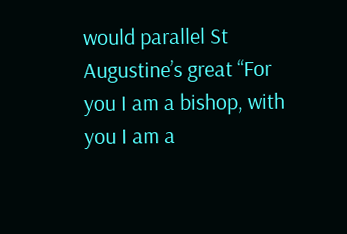would parallel St Augustine’s great “For you I am a bishop, with you I am a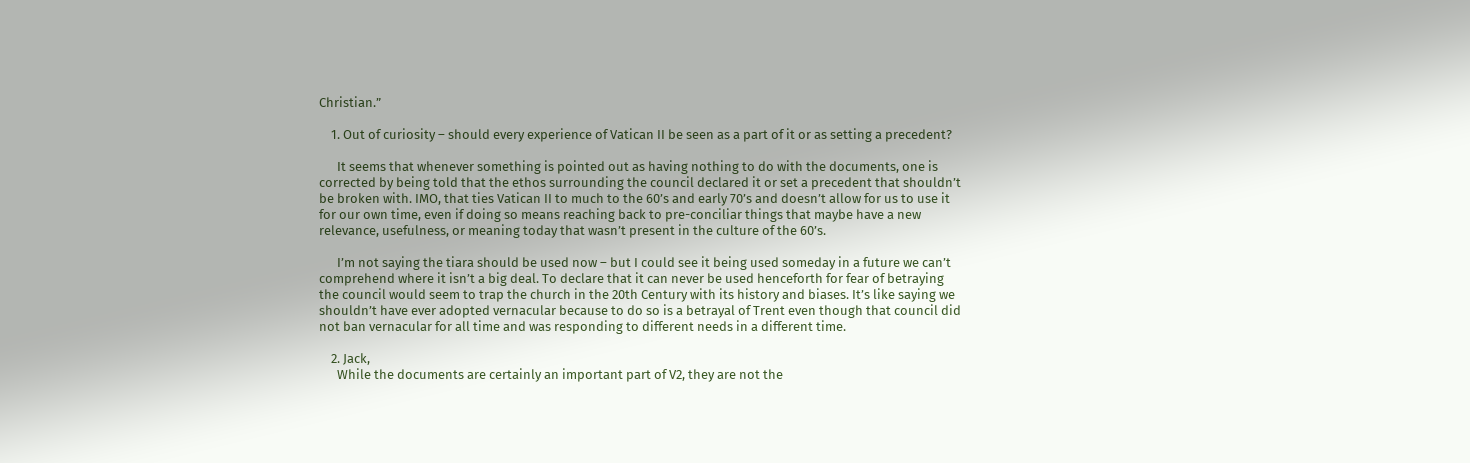Christian.”

    1. Out of curiosity – should every experience of Vatican II be seen as a part of it or as setting a precedent?

      It seems that whenever something is pointed out as having nothing to do with the documents, one is corrected by being told that the ethos surrounding the council declared it or set a precedent that shouldn’t be broken with. IMO, that ties Vatican II to much to the 60’s and early 70’s and doesn’t allow for us to use it for our own time, even if doing so means reaching back to pre-conciliar things that maybe have a new relevance, usefulness, or meaning today that wasn’t present in the culture of the 60’s.

      I’m not saying the tiara should be used now – but I could see it being used someday in a future we can’t comprehend where it isn’t a big deal. To declare that it can never be used henceforth for fear of betraying the council would seem to trap the church in the 20th Century with its history and biases. It’s like saying we shouldn’t have ever adopted vernacular because to do so is a betrayal of Trent even though that council did not ban vernacular for all time and was responding to different needs in a different time.

    2. Jack,
      While the documents are certainly an important part of V2, they are not the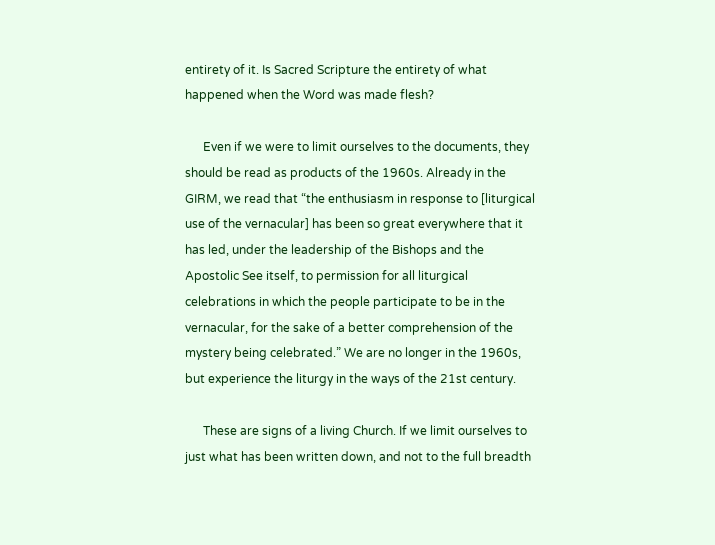entirety of it. Is Sacred Scripture the entirety of what happened when the Word was made flesh?

      Even if we were to limit ourselves to the documents, they should be read as products of the 1960s. Already in the GIRM, we read that “the enthusiasm in response to [liturgical use of the vernacular] has been so great everywhere that it has led, under the leadership of the Bishops and the Apostolic See itself, to permission for all liturgical celebrations in which the people participate to be in the vernacular, for the sake of a better comprehension of the mystery being celebrated.” We are no longer in the 1960s, but experience the liturgy in the ways of the 21st century.

      These are signs of a living Church. If we limit ourselves to just what has been written down, and not to the full breadth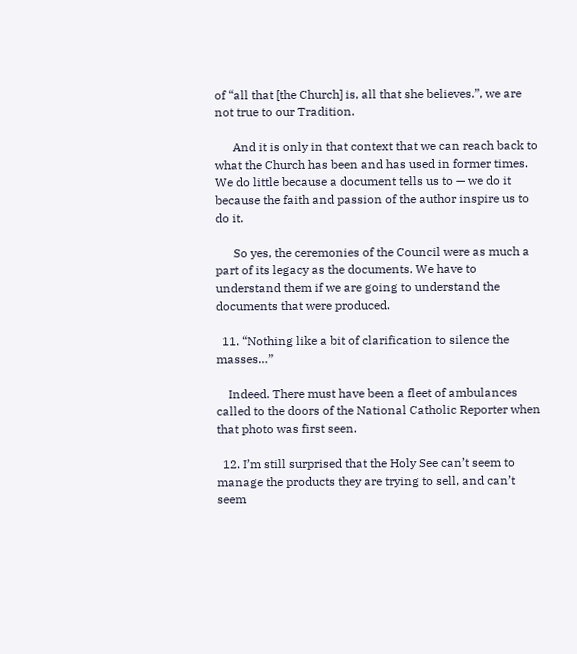of “all that [the Church] is, all that she believes.”, we are not true to our Tradition.

      And it is only in that context that we can reach back to what the Church has been and has used in former times. We do little because a document tells us to — we do it because the faith and passion of the author inspire us to do it.

      So yes, the ceremonies of the Council were as much a part of its legacy as the documents. We have to understand them if we are going to understand the documents that were produced.

  11. “Nothing like a bit of clarification to silence the masses…”

    Indeed. There must have been a fleet of ambulances called to the doors of the National Catholic Reporter when that photo was first seen.

  12. I’m still surprised that the Holy See can’t seem to manage the products they are trying to sell, and can’t seem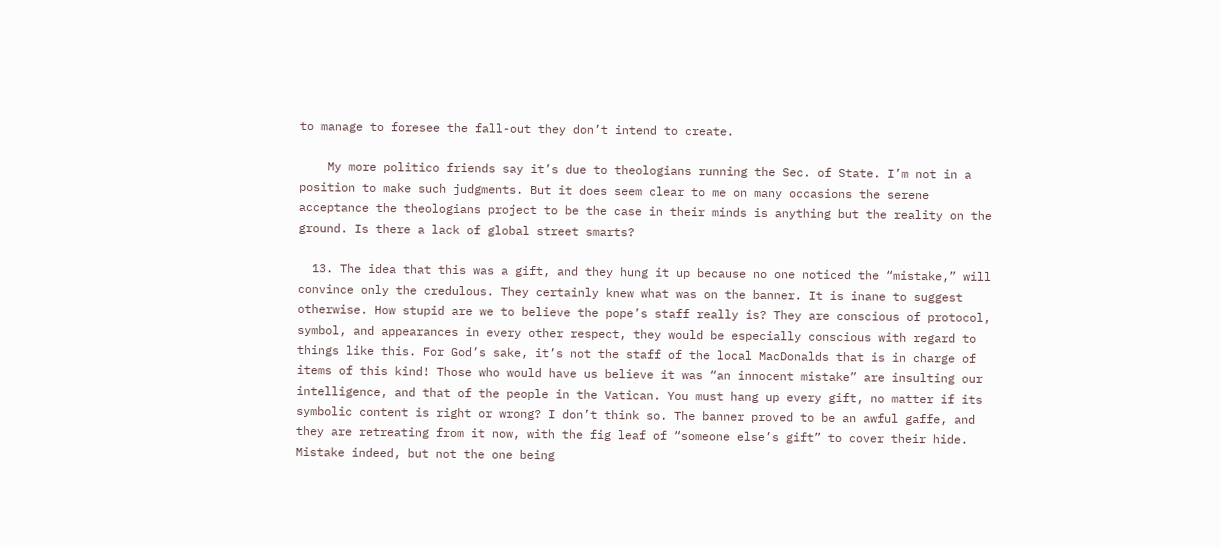to manage to foresee the fall-out they don’t intend to create.

    My more politico friends say it’s due to theologians running the Sec. of State. I’m not in a position to make such judgments. But it does seem clear to me on many occasions the serene acceptance the theologians project to be the case in their minds is anything but the reality on the ground. Is there a lack of global street smarts?

  13. The idea that this was a gift, and they hung it up because no one noticed the “mistake,” will convince only the credulous. They certainly knew what was on the banner. It is inane to suggest otherwise. How stupid are we to believe the pope’s staff really is? They are conscious of protocol, symbol, and appearances in every other respect, they would be especially conscious with regard to things like this. For God’s sake, it’s not the staff of the local MacDonalds that is in charge of items of this kind! Those who would have us believe it was “an innocent mistake” are insulting our intelligence, and that of the people in the Vatican. You must hang up every gift, no matter if its symbolic content is right or wrong? I don’t think so. The banner proved to be an awful gaffe, and they are retreating from it now, with the fig leaf of “someone else’s gift” to cover their hide. Mistake indeed, but not the one being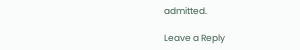admitted.

Leave a Reply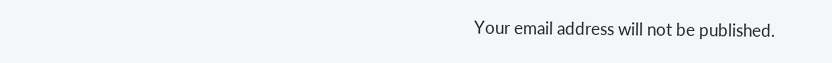Your email address will not be published.